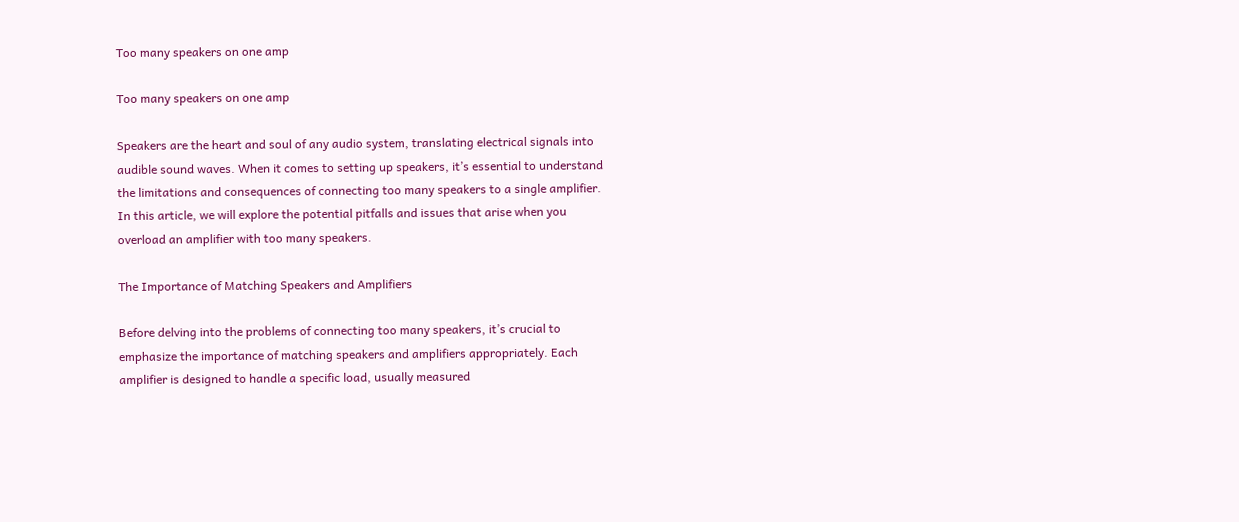Too many speakers on one amp

Too many speakers on one amp

Speakers are the heart and soul of any audio system, translating electrical signals into audible sound waves. When it comes to setting up speakers, it’s essential to understand the limitations and consequences of connecting too many speakers to a single amplifier. In this article, we will explore the potential pitfalls and issues that arise when you overload an amplifier with too many speakers.

The Importance of Matching Speakers and Amplifiers

Before delving into the problems of connecting too many speakers, it’s crucial to emphasize the importance of matching speakers and amplifiers appropriately. Each amplifier is designed to handle a specific load, usually measured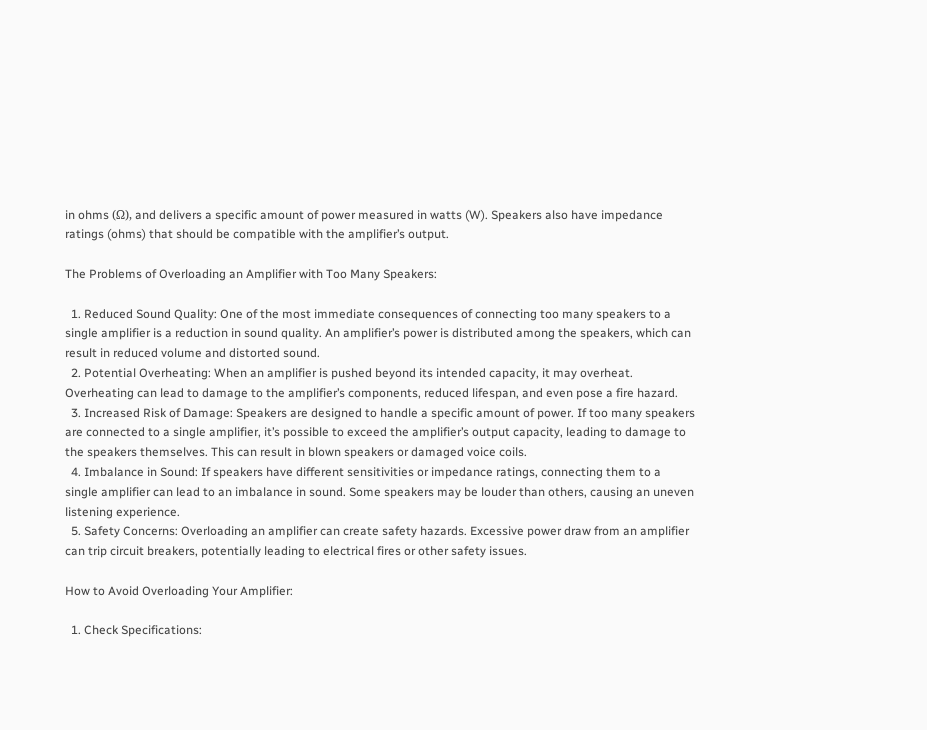in ohms (Ω), and delivers a specific amount of power measured in watts (W). Speakers also have impedance ratings (ohms) that should be compatible with the amplifier’s output.

The Problems of Overloading an Amplifier with Too Many Speakers:

  1. Reduced Sound Quality: One of the most immediate consequences of connecting too many speakers to a single amplifier is a reduction in sound quality. An amplifier’s power is distributed among the speakers, which can result in reduced volume and distorted sound.
  2. Potential Overheating: When an amplifier is pushed beyond its intended capacity, it may overheat. Overheating can lead to damage to the amplifier’s components, reduced lifespan, and even pose a fire hazard.
  3. Increased Risk of Damage: Speakers are designed to handle a specific amount of power. If too many speakers are connected to a single amplifier, it’s possible to exceed the amplifier’s output capacity, leading to damage to the speakers themselves. This can result in blown speakers or damaged voice coils.
  4. Imbalance in Sound: If speakers have different sensitivities or impedance ratings, connecting them to a single amplifier can lead to an imbalance in sound. Some speakers may be louder than others, causing an uneven listening experience.
  5. Safety Concerns: Overloading an amplifier can create safety hazards. Excessive power draw from an amplifier can trip circuit breakers, potentially leading to electrical fires or other safety issues.

How to Avoid Overloading Your Amplifier:

  1. Check Specifications: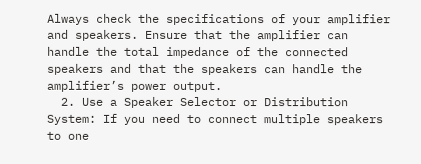Always check the specifications of your amplifier and speakers. Ensure that the amplifier can handle the total impedance of the connected speakers and that the speakers can handle the amplifier’s power output.
  2. Use a Speaker Selector or Distribution System: If you need to connect multiple speakers to one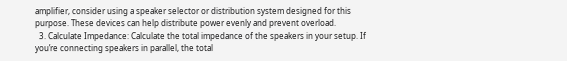amplifier, consider using a speaker selector or distribution system designed for this purpose. These devices can help distribute power evenly and prevent overload.
  3. Calculate Impedance: Calculate the total impedance of the speakers in your setup. If you’re connecting speakers in parallel, the total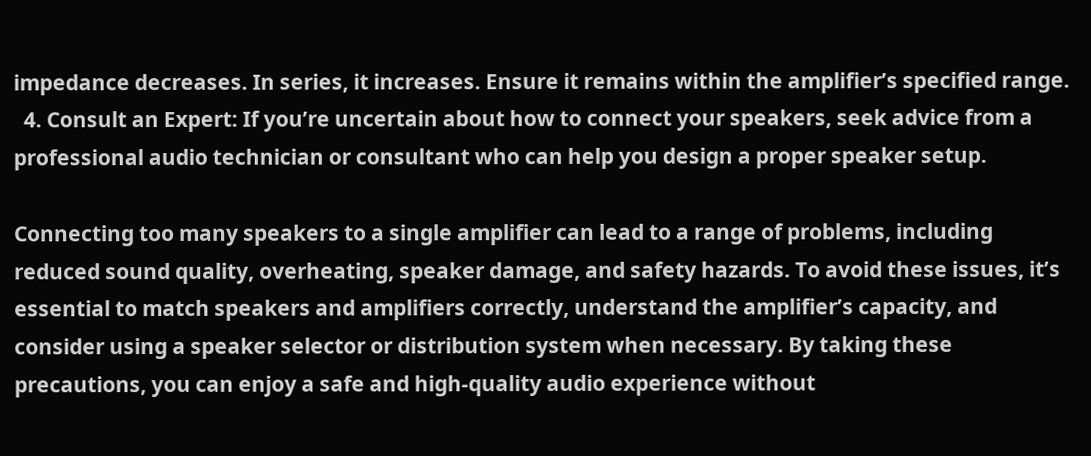impedance decreases. In series, it increases. Ensure it remains within the amplifier’s specified range.
  4. Consult an Expert: If you’re uncertain about how to connect your speakers, seek advice from a professional audio technician or consultant who can help you design a proper speaker setup.

Connecting too many speakers to a single amplifier can lead to a range of problems, including reduced sound quality, overheating, speaker damage, and safety hazards. To avoid these issues, it’s essential to match speakers and amplifiers correctly, understand the amplifier’s capacity, and consider using a speaker selector or distribution system when necessary. By taking these precautions, you can enjoy a safe and high-quality audio experience without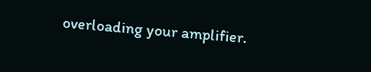overloading your amplifier.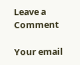Leave a Comment

Your email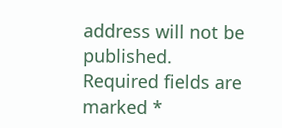address will not be published. Required fields are marked *